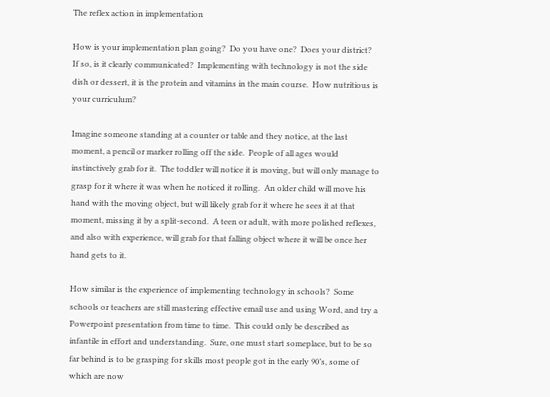The reflex action in implementation

How is your implementation plan going?  Do you have one?  Does your district?  If so, is it clearly communicated?  Implementing with technology is not the side dish or dessert, it is the protein and vitamins in the main course.  How nutritious is your curriculum?

Imagine someone standing at a counter or table and they notice, at the last moment, a pencil or marker rolling off the side.  People of all ages would instinctively grab for it.  The toddler will notice it is moving, but will only manage to grasp for it where it was when he noticed it rolling.  An older child will move his hand with the moving object, but will likely grab for it where he sees it at that moment, missing it by a split-second.  A teen or adult, with more polished reflexes, and also with experience, will grab for that falling object where it will be once her hand gets to it.

How similar is the experience of implementing technology in schools?  Some schools or teachers are still mastering effective email use and using Word, and try a Powerpoint presentation from time to time.  This could only be described as infantile in effort and understanding.  Sure, one must start someplace, but to be so far behind is to be grasping for skills most people got in the early 90’s, some of which are now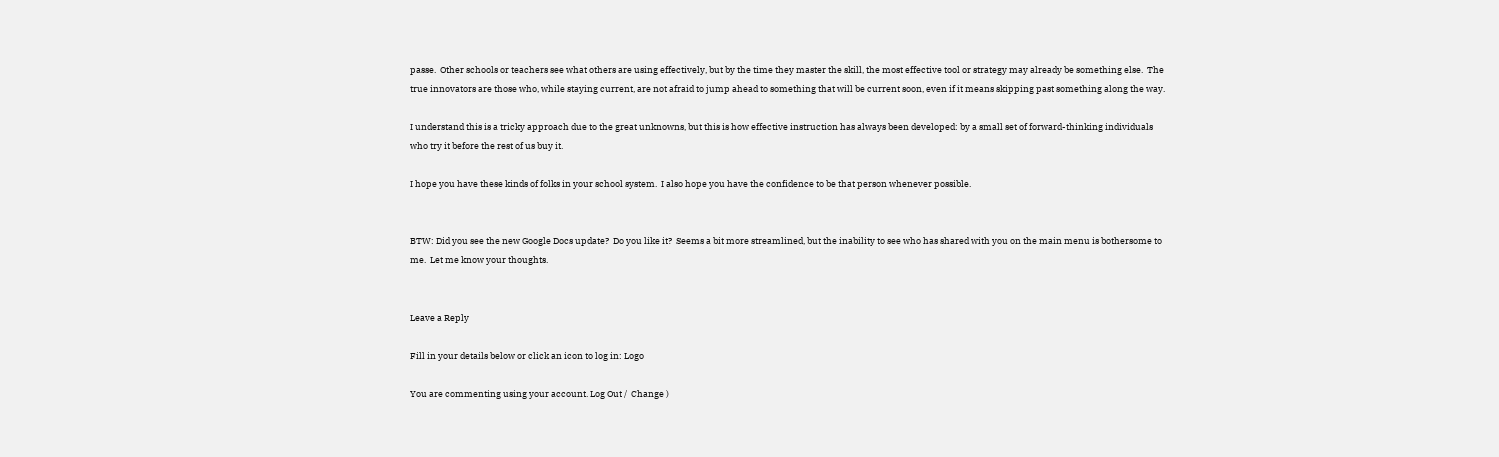passe.  Other schools or teachers see what others are using effectively, but by the time they master the skill, the most effective tool or strategy may already be something else.  The true innovators are those who, while staying current, are not afraid to jump ahead to something that will be current soon, even if it means skipping past something along the way.

I understand this is a tricky approach due to the great unknowns, but this is how effective instruction has always been developed: by a small set of forward-thinking individuals who try it before the rest of us buy it.

I hope you have these kinds of folks in your school system.  I also hope you have the confidence to be that person whenever possible.


BTW: Did you see the new Google Docs update?  Do you like it?  Seems a bit more streamlined, but the inability to see who has shared with you on the main menu is bothersome to me.  Let me know your thoughts.


Leave a Reply

Fill in your details below or click an icon to log in: Logo

You are commenting using your account. Log Out /  Change )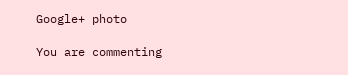Google+ photo

You are commenting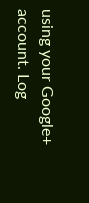using your Google+ account. Log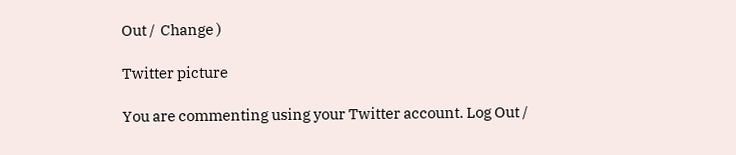Out /  Change )

Twitter picture

You are commenting using your Twitter account. Log Out /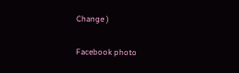Change )

Facebook photo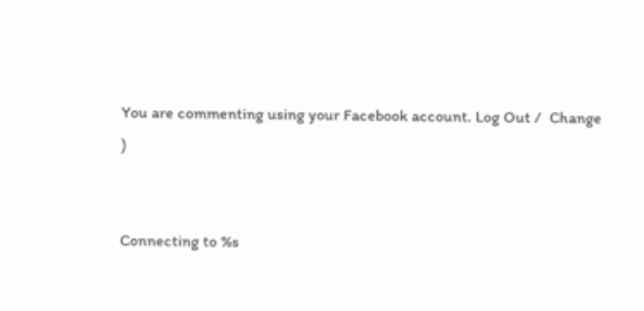You are commenting using your Facebook account. Log Out /  Change )


Connecting to %s